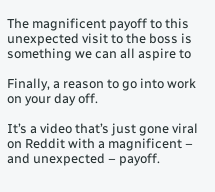The magnificent payoff to this unexpected visit to the boss is something we can all aspire to

Finally, a reason to go into work on your day off.

It’s a video that’s just gone viral on Reddit with a magnificent – and unexpected – payoff.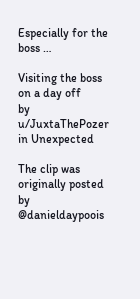Especially for the boss …

Visiting the boss on a day off
by u/JuxtaThePozer in Unexpected

The clip was originally posted by @danieldaypoois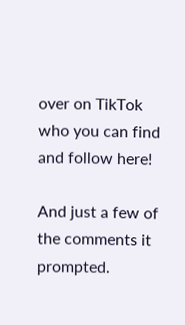over on TikTok who you can find and follow here!

And just a few of the comments it prompted.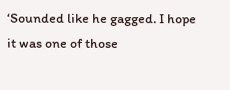‘Sounded like he gagged. I hope it was one of those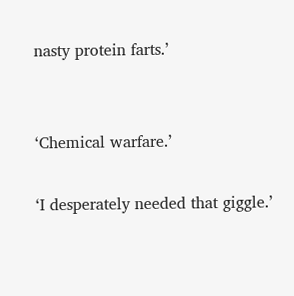nasty protein farts.’


‘Chemical warfare.’

‘I desperately needed that giggle.’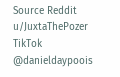Source Reddit u/JuxtaThePozer TikTok @danieldaypoois